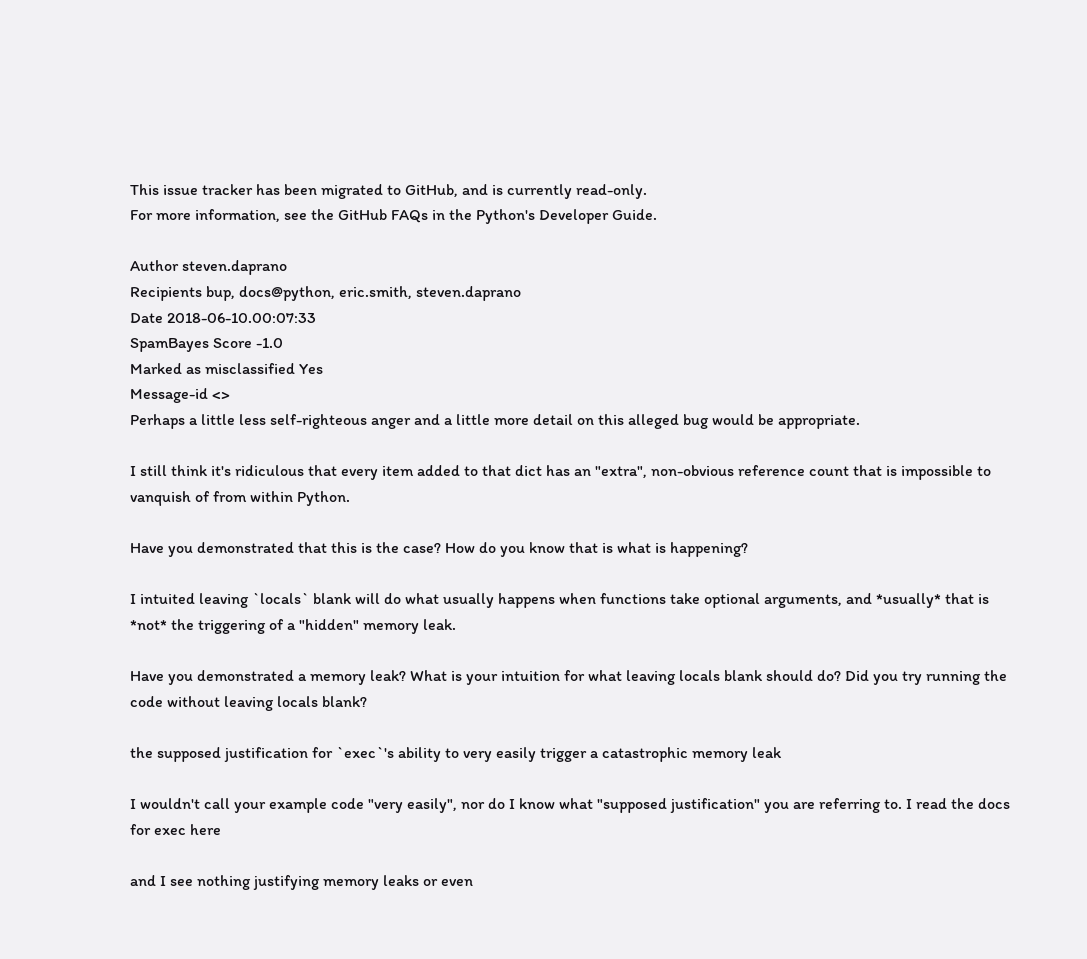This issue tracker has been migrated to GitHub, and is currently read-only.
For more information, see the GitHub FAQs in the Python's Developer Guide.

Author steven.daprano
Recipients bup, docs@python, eric.smith, steven.daprano
Date 2018-06-10.00:07:33
SpamBayes Score -1.0
Marked as misclassified Yes
Message-id <>
Perhaps a little less self-righteous anger and a little more detail on this alleged bug would be appropriate.

I still think it's ridiculous that every item added to that dict has an "extra", non-obvious reference count that is impossible to vanquish of from within Python.

Have you demonstrated that this is the case? How do you know that is what is happening?

I intuited leaving `locals` blank will do what usually happens when functions take optional arguments, and *usually* that is *not* the triggering of a "hidden" memory leak.

Have you demonstrated a memory leak? What is your intuition for what leaving locals blank should do? Did you try running the code without leaving locals blank?

the supposed justification for `exec`'s ability to very easily trigger a catastrophic memory leak

I wouldn't call your example code "very easily", nor do I know what "supposed justification" you are referring to. I read the docs for exec here

and I see nothing justifying memory leaks or even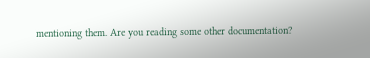mentioning them. Are you reading some other documentation?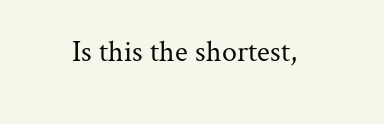Is this the shortest,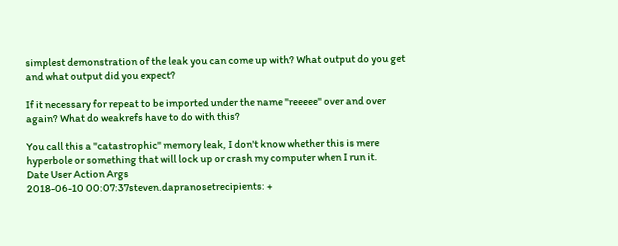simplest demonstration of the leak you can come up with? What output do you get and what output did you expect?

If it necessary for repeat to be imported under the name "reeeee" over and over again? What do weakrefs have to do with this?

You call this a "catastrophic" memory leak, I don't know whether this is mere hyperbole or something that will lock up or crash my computer when I run it.
Date User Action Args
2018-06-10 00:07:37steven.dapranosetrecipients: +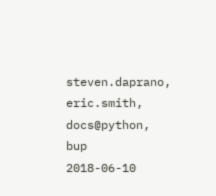steven.daprano, eric.smith, docs@python, bup
2018-06-10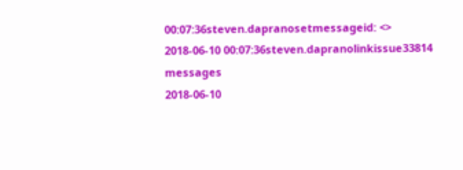00:07:36steven.dapranosetmessageid: <>
2018-06-10 00:07:36steven.dapranolinkissue33814 messages
2018-06-10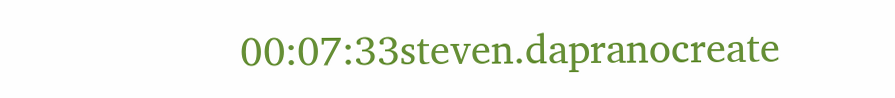00:07:33steven.dapranocreate